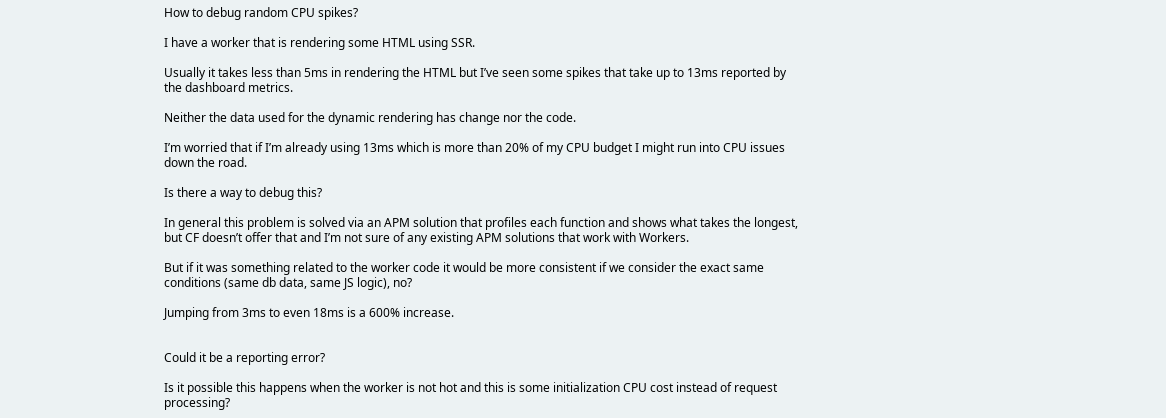How to debug random CPU spikes?

I have a worker that is rendering some HTML using SSR.

Usually it takes less than 5ms in rendering the HTML but I’ve seen some spikes that take up to 13ms reported by the dashboard metrics.

Neither the data used for the dynamic rendering has change nor the code.

I’m worried that if I’m already using 13ms which is more than 20% of my CPU budget I might run into CPU issues down the road.

Is there a way to debug this?

In general this problem is solved via an APM solution that profiles each function and shows what takes the longest, but CF doesn’t offer that and I’m not sure of any existing APM solutions that work with Workers.

But if it was something related to the worker code it would be more consistent if we consider the exact same conditions (same db data, same JS logic), no?

Jumping from 3ms to even 18ms is a 600% increase.


Could it be a reporting error?

Is it possible this happens when the worker is not hot and this is some initialization CPU cost instead of request processing?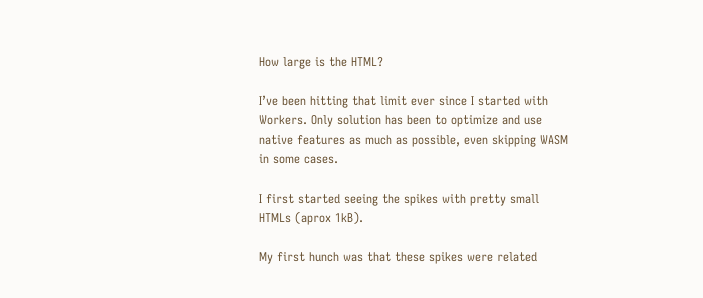How large is the HTML?

I’ve been hitting that limit ever since I started with Workers. Only solution has been to optimize and use native features as much as possible, even skipping WASM in some cases.

I first started seeing the spikes with pretty small HTMLs (aprox 1kB).

My first hunch was that these spikes were related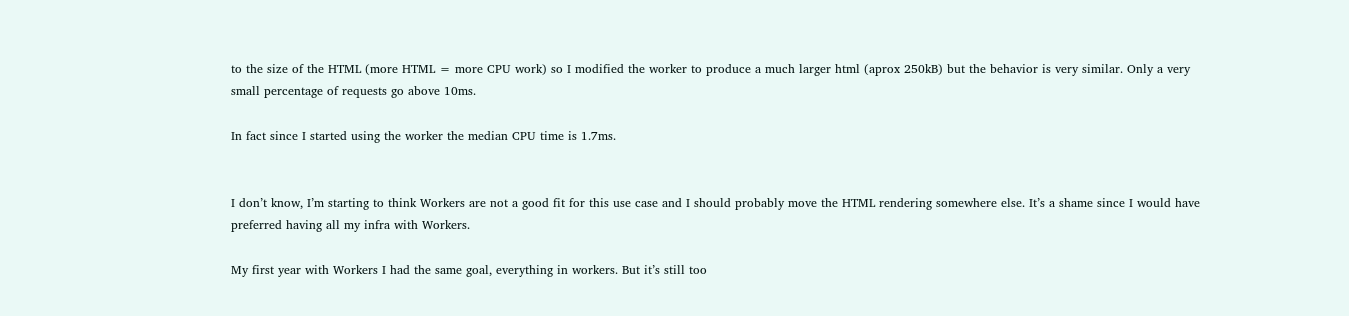to the size of the HTML (more HTML = more CPU work) so I modified the worker to produce a much larger html (aprox 250kB) but the behavior is very similar. Only a very small percentage of requests go above 10ms.

In fact since I started using the worker the median CPU time is 1.7ms.


I don’t know, I’m starting to think Workers are not a good fit for this use case and I should probably move the HTML rendering somewhere else. It’s a shame since I would have preferred having all my infra with Workers.

My first year with Workers I had the same goal, everything in workers. But it’s still too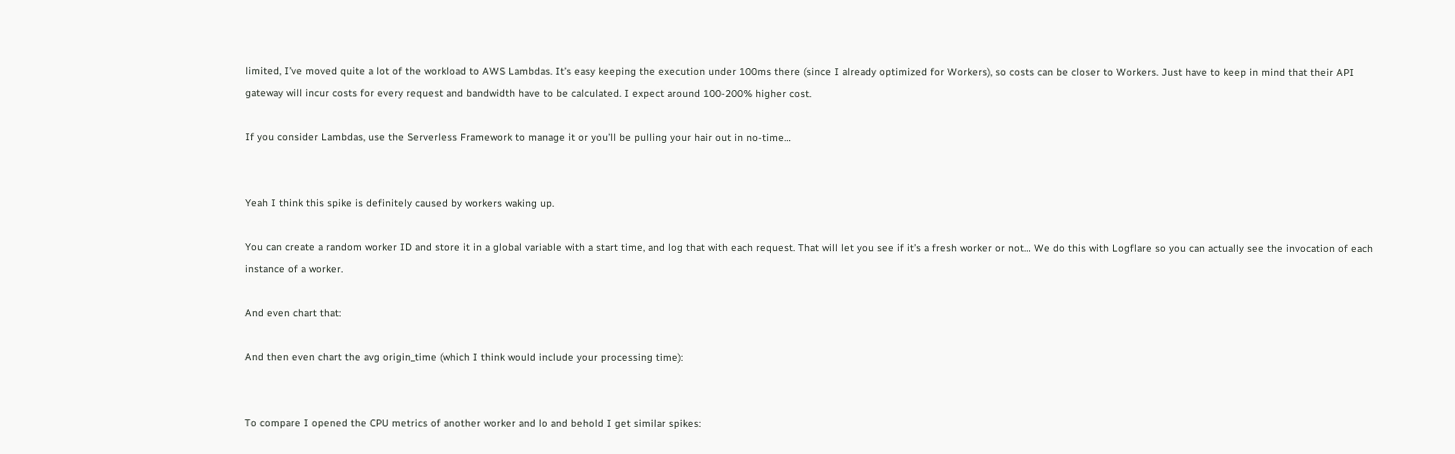limited, I’ve moved quite a lot of the workload to AWS Lambdas. It’s easy keeping the execution under 100ms there (since I already optimized for Workers), so costs can be closer to Workers. Just have to keep in mind that their API gateway will incur costs for every request and bandwidth have to be calculated. I expect around 100-200% higher cost.

If you consider Lambdas, use the Serverless Framework to manage it or you’ll be pulling your hair out in no-time…


Yeah I think this spike is definitely caused by workers waking up.

You can create a random worker ID and store it in a global variable with a start time, and log that with each request. That will let you see if it’s a fresh worker or not… We do this with Logflare so you can actually see the invocation of each instance of a worker.

And even chart that:

And then even chart the avg origin_time (which I think would include your processing time):


To compare I opened the CPU metrics of another worker and lo and behold I get similar spikes: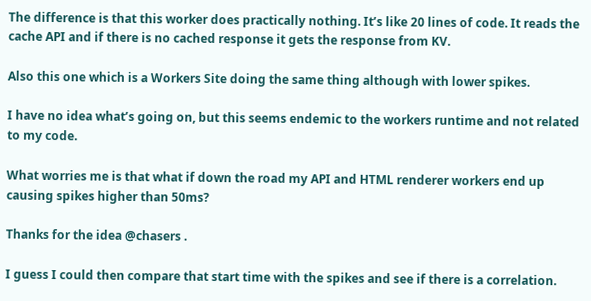The difference is that this worker does practically nothing. It’s like 20 lines of code. It reads the cache API and if there is no cached response it gets the response from KV.

Also this one which is a Workers Site doing the same thing although with lower spikes.

I have no idea what’s going on, but this seems endemic to the workers runtime and not related to my code.

What worries me is that what if down the road my API and HTML renderer workers end up causing spikes higher than 50ms?

Thanks for the idea @chasers .

I guess I could then compare that start time with the spikes and see if there is a correlation.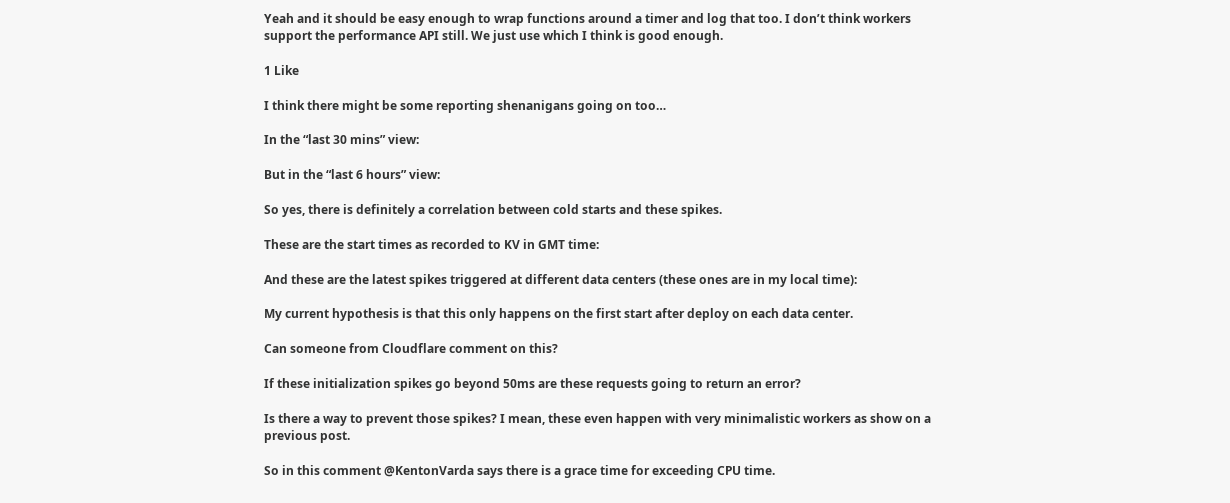Yeah and it should be easy enough to wrap functions around a timer and log that too. I don’t think workers support the performance API still. We just use which I think is good enough.

1 Like

I think there might be some reporting shenanigans going on too…

In the “last 30 mins” view:

But in the “last 6 hours” view:

So yes, there is definitely a correlation between cold starts and these spikes.

These are the start times as recorded to KV in GMT time:

And these are the latest spikes triggered at different data centers (these ones are in my local time):

My current hypothesis is that this only happens on the first start after deploy on each data center.

Can someone from Cloudflare comment on this?

If these initialization spikes go beyond 50ms are these requests going to return an error?

Is there a way to prevent those spikes? I mean, these even happen with very minimalistic workers as show on a previous post.

So in this comment @KentonVarda says there is a grace time for exceeding CPU time.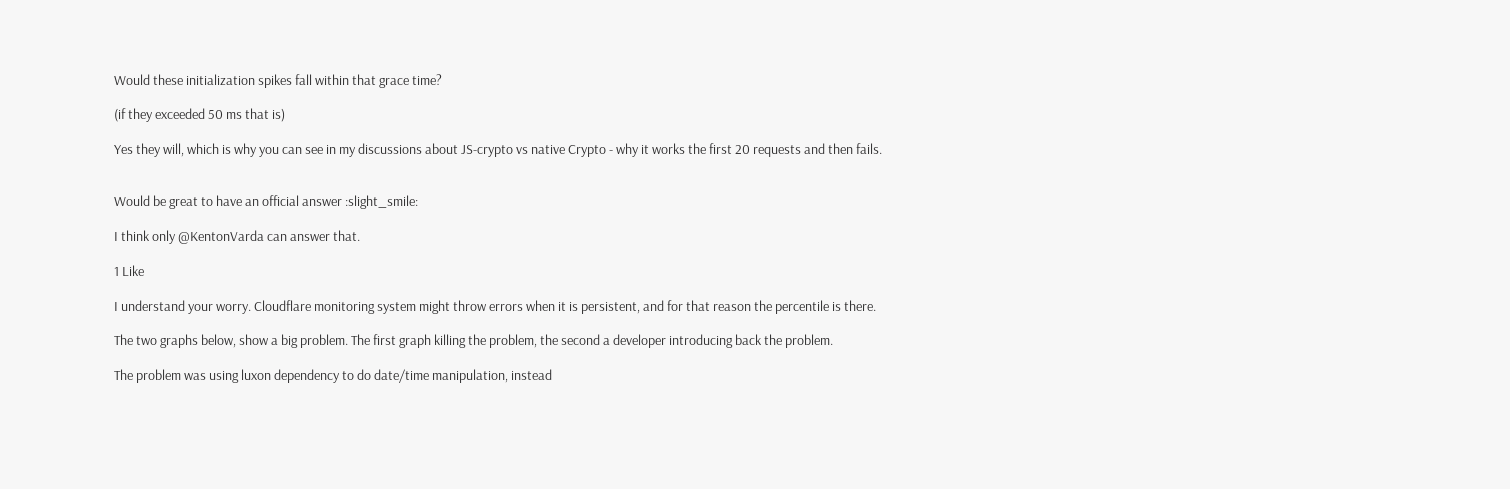Would these initialization spikes fall within that grace time?

(if they exceeded 50 ms that is)

Yes they will, which is why you can see in my discussions about JS-crypto vs native Crypto - why it works the first 20 requests and then fails.


Would be great to have an official answer :slight_smile:

I think only @KentonVarda can answer that.

1 Like

I understand your worry. Cloudflare monitoring system might throw errors when it is persistent, and for that reason the percentile is there.

The two graphs below, show a big problem. The first graph killing the problem, the second a developer introducing back the problem.

The problem was using luxon dependency to do date/time manipulation, instead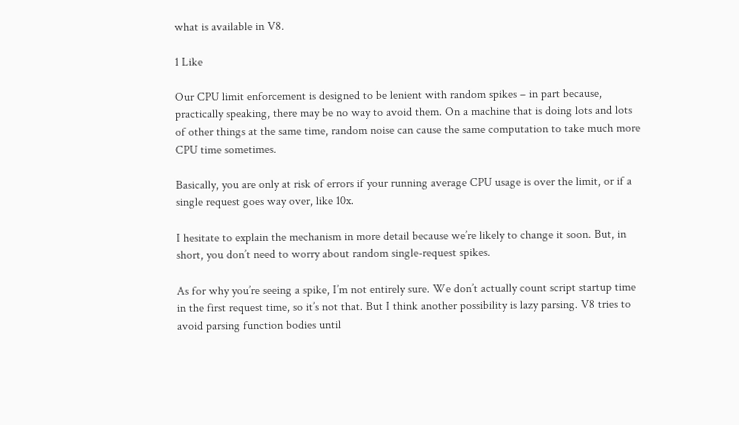what is available in V8.

1 Like

Our CPU limit enforcement is designed to be lenient with random spikes – in part because, practically speaking, there may be no way to avoid them. On a machine that is doing lots and lots of other things at the same time, random noise can cause the same computation to take much more CPU time sometimes.

Basically, you are only at risk of errors if your running average CPU usage is over the limit, or if a single request goes way over, like 10x.

I hesitate to explain the mechanism in more detail because we’re likely to change it soon. But, in short, you don’t need to worry about random single-request spikes.

As for why you’re seeing a spike, I’m not entirely sure. We don’t actually count script startup time in the first request time, so it’s not that. But I think another possibility is lazy parsing. V8 tries to avoid parsing function bodies until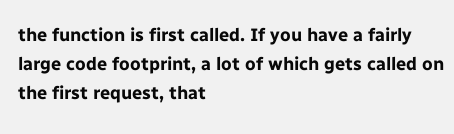the function is first called. If you have a fairly large code footprint, a lot of which gets called on the first request, that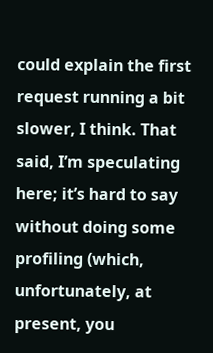could explain the first request running a bit slower, I think. That said, I’m speculating here; it’s hard to say without doing some profiling (which, unfortunately, at present, you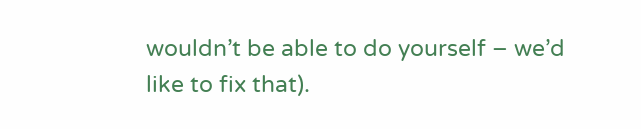wouldn’t be able to do yourself – we’d like to fix that).